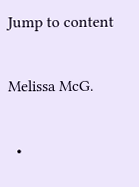Jump to content

Melissa McG.

  •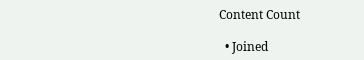Content Count

  • Joined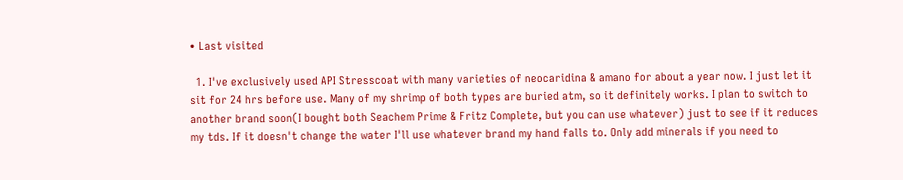• Last visited

  1. I've exclusively used API Stresscoat with many varieties of neocaridina & amano for about a year now. I just let it sit for 24 hrs before use. Many of my shrimp of both types are buried atm, so it definitely works. I plan to switch to another brand soon(I bought both Seachem Prime & Fritz Complete, but you can use whatever) just to see if it reduces my tds. If it doesn't change the water I'll use whatever brand my hand falls to. Only add minerals if you need to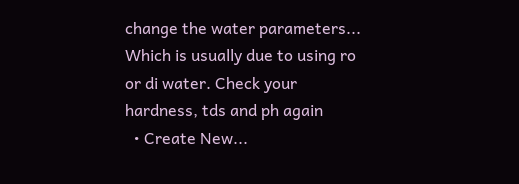change the water parameters... Which is usually due to using ro or di water. Check your hardness, tds and ph again
  • Create New...